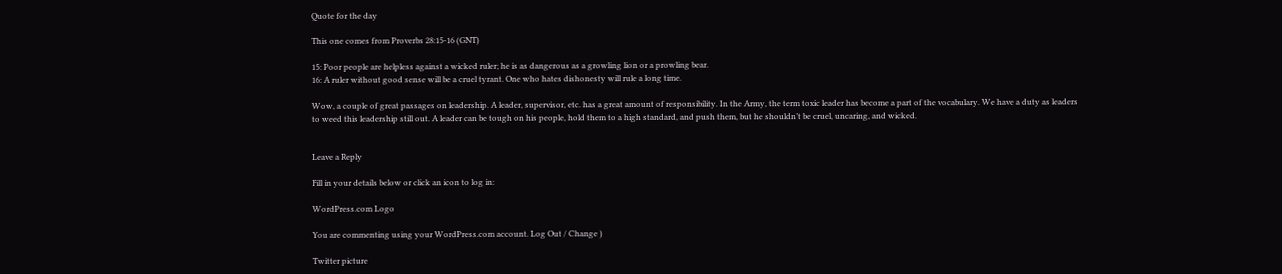Quote for the day

This one comes from Proverbs 28:15-16 (GNT)

15: Poor people are helpless against a wicked ruler; he is as dangerous as a growling lion or a prowling bear.
16: A ruler without good sense will be a cruel tyrant. One who hates dishonesty will rule a long time.

Wow, a couple of great passages on leadership. A leader, supervisor, etc. has a great amount of responsibility. In the Army, the term toxic leader has become a part of the vocabulary. We have a duty as leaders to weed this leadership still out. A leader can be tough on his people, hold them to a high standard, and push them, but he shouldn’t be cruel, uncaring, and wicked.


Leave a Reply

Fill in your details below or click an icon to log in:

WordPress.com Logo

You are commenting using your WordPress.com account. Log Out / Change )

Twitter picture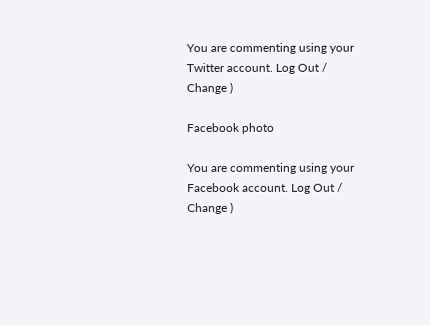You are commenting using your Twitter account. Log Out / Change )

Facebook photo

You are commenting using your Facebook account. Log Out / Change )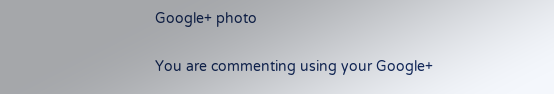Google+ photo

You are commenting using your Google+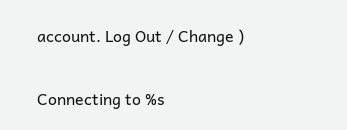account. Log Out / Change )

Connecting to %s